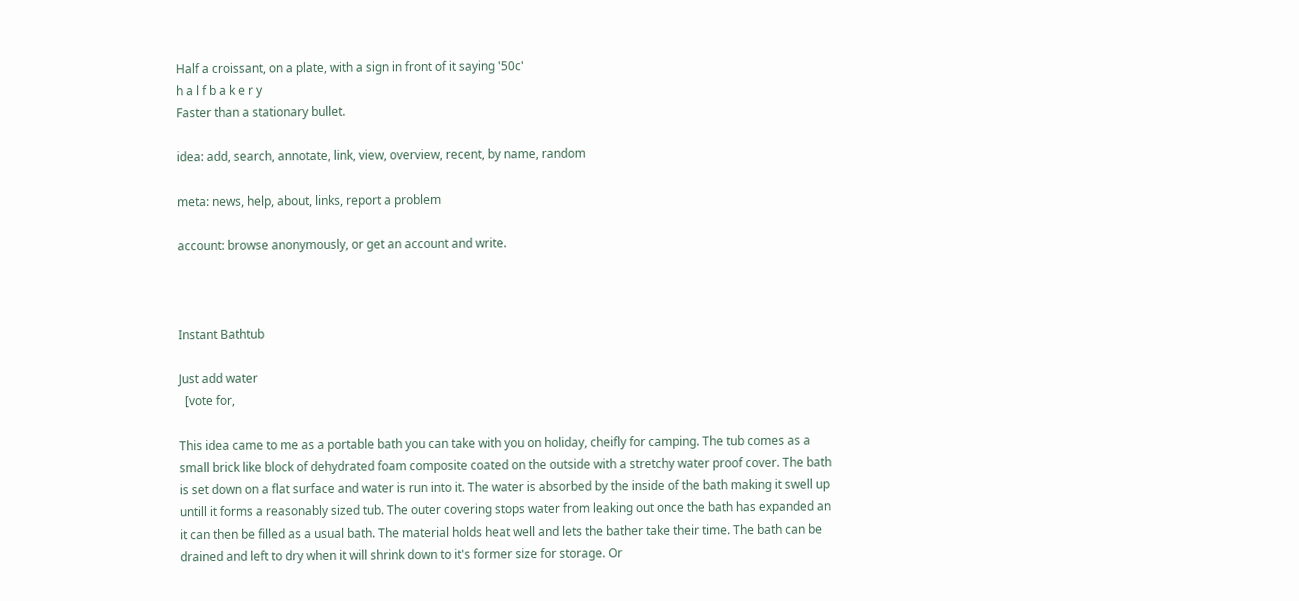Half a croissant, on a plate, with a sign in front of it saying '50c'
h a l f b a k e r y
Faster than a stationary bullet.

idea: add, search, annotate, link, view, overview, recent, by name, random

meta: news, help, about, links, report a problem

account: browse anonymously, or get an account and write.



Instant Bathtub

Just add water
  [vote for,

This idea came to me as a portable bath you can take with you on holiday, cheifly for camping. The tub comes as a small brick like block of dehydrated foam composite coated on the outside with a stretchy water proof cover. The bath is set down on a flat surface and water is run into it. The water is absorbed by the inside of the bath making it swell up untill it forms a reasonably sized tub. The outer covering stops water from leaking out once the bath has expanded an it can then be filled as a usual bath. The material holds heat well and lets the bather take their time. The bath can be drained and left to dry when it will shrink down to it's former size for storage. Or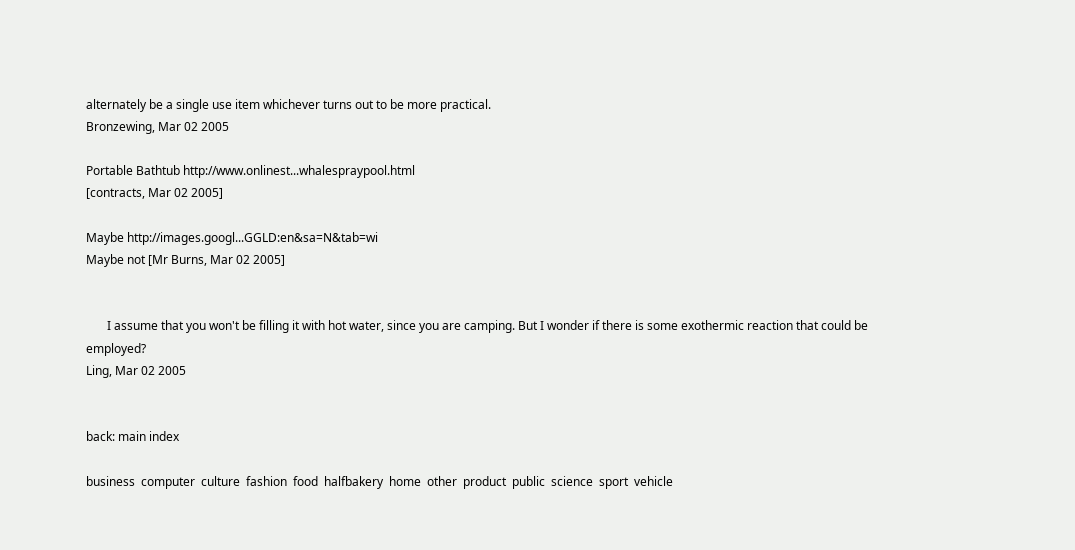alternately be a single use item whichever turns out to be more practical.
Bronzewing, Mar 02 2005

Portable Bathtub http://www.onlinest...whalespraypool.html
[contracts, Mar 02 2005]

Maybe http://images.googl...GGLD:en&sa=N&tab=wi
Maybe not [Mr Burns, Mar 02 2005]


       I assume that you won't be filling it with hot water, since you are camping. But I wonder if there is some exothermic reaction that could be employed?
Ling, Mar 02 2005


back: main index

business  computer  culture  fashion  food  halfbakery  home  other  product  public  science  sport  vehicle